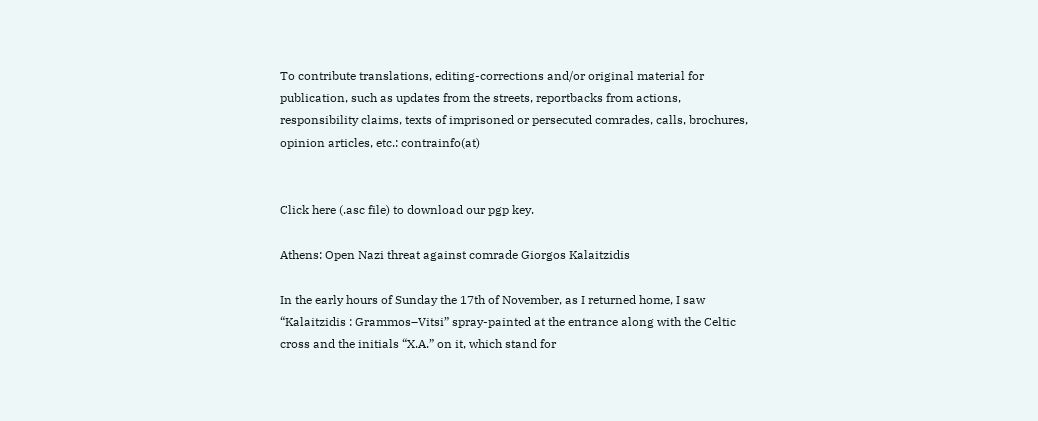To contribute translations, editing-corrections and/or original material for publication, such as updates from the streets, reportbacks from actions, responsibility claims, texts of imprisoned or persecuted comrades, calls, brochures, opinion articles, etc.: contrainfo(at)


Click here (.asc file) to download our pgp key.

Athens: Open Nazi threat against comrade Giorgos Kalaitzidis

In the early hours of Sunday the 17th of November, as I returned home, I saw “Kalaitzidis : Grammos–Vitsi” spray-painted at the entrance along with the Celtic cross and the initials “X.A.” on it, which stand for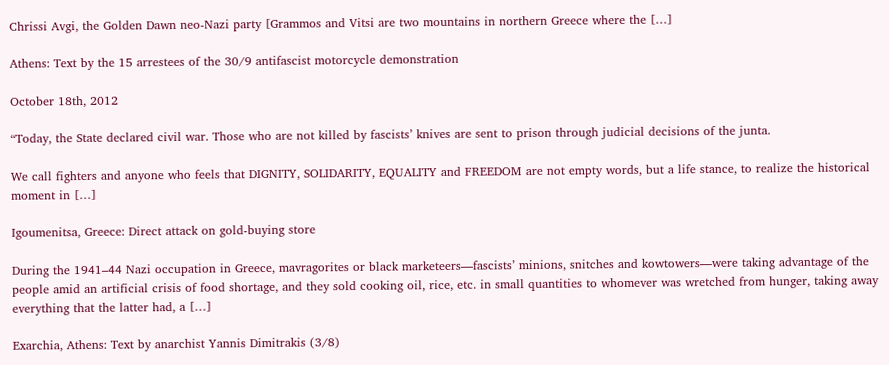Chrissi Avgi, the Golden Dawn neo-Nazi party [Grammos and Vitsi are two mountains in northern Greece where the […]

Athens: Text by the 15 arrestees of the 30/9 antifascist motorcycle demonstration

October 18th, 2012

“Today, the State declared civil war. Those who are not killed by fascists’ knives are sent to prison through judicial decisions of the junta.

We call fighters and anyone who feels that DIGNITY, SOLIDARITY, EQUALITY and FREEDOM are not empty words, but a life stance, to realize the historical moment in […]

Igoumenitsa, Greece: Direct attack on gold-buying store

During the 1941–44 Nazi occupation in Greece, mavragorites or black marketeers—fascists’ minions, snitches and kowtowers—were taking advantage of the people amid an artificial crisis of food shortage, and they sold cooking oil, rice, etc. in small quantities to whomever was wretched from hunger, taking away everything that the latter had, a […]

Exarchia, Athens: Text by anarchist Yannis Dimitrakis (3/8)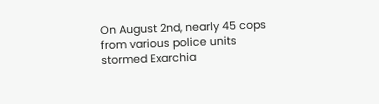On August 2nd, nearly 45 cops from various police units stormed Exarchia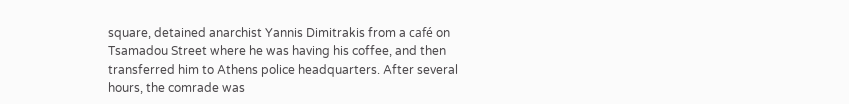square, detained anarchist Yannis Dimitrakis from a café on Tsamadou Street where he was having his coffee, and then transferred him to Athens police headquarters. After several hours, the comrade was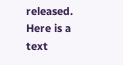released. Here is a text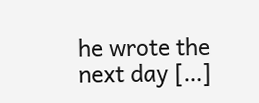he wrote the next day […]